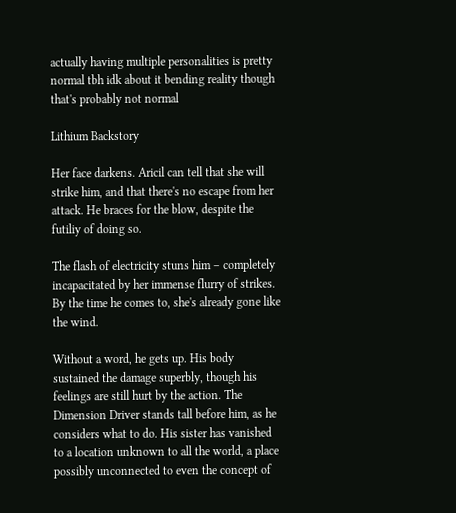actually having multiple personalities is pretty normal tbh idk about it bending reality though that's probably not normal

Lithium Backstory

Her face darkens. Aricil can tell that she will strike him, and that there's no escape from her attack. He braces for the blow, despite the futiliy of doing so.

The flash of electricity stuns him – completely incapacitated by her immense flurry of strikes. By the time he comes to, she's already gone like the wind.

Without a word, he gets up. His body sustained the damage superbly, though his feelings are still hurt by the action. The Dimension Driver stands tall before him, as he considers what to do. His sister has vanished to a location unknown to all the world, a place possibly unconnected to even the concept of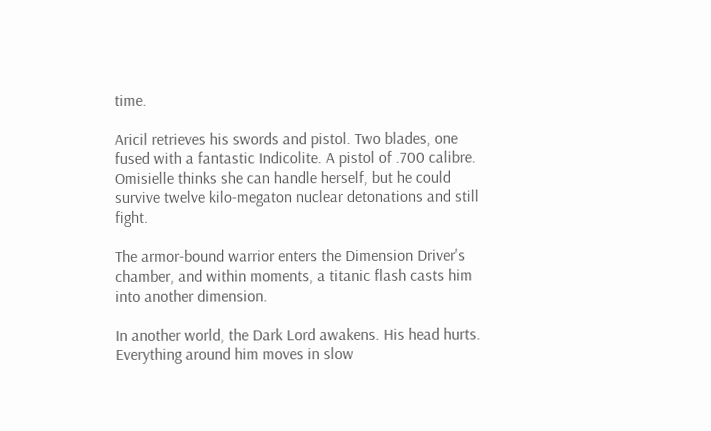time.

Aricil retrieves his swords and pistol. Two blades, one fused with a fantastic Indicolite. A pistol of .700 calibre. Omisielle thinks she can handle herself, but he could survive twelve kilo-megaton nuclear detonations and still fight.

The armor-bound warrior enters the Dimension Driver's chamber, and within moments, a titanic flash casts him into another dimension.

In another world, the Dark Lord awakens. His head hurts. Everything around him moves in slow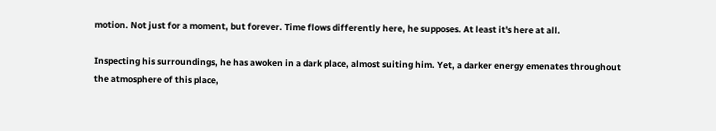motion. Not just for a moment, but forever. Time flows differently here, he supposes. At least it's here at all.

Inspecting his surroundings, he has awoken in a dark place, almost suiting him. Yet, a darker energy emenates throughout the atmosphere of this place,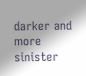darker and more sinister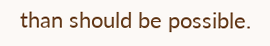than should be possible.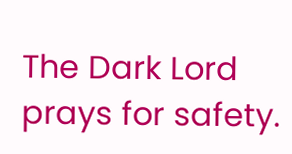The Dark Lord prays for safety.